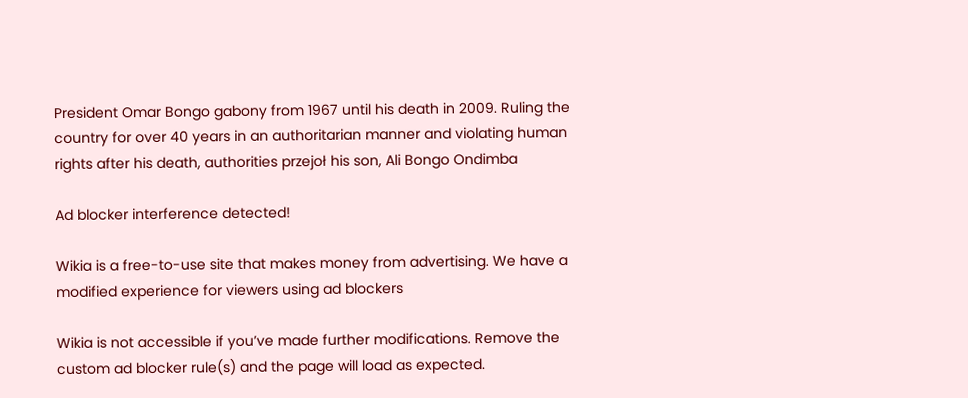President Omar Bongo gabony from 1967 until his death in 2009. Ruling the country for over 40 years in an authoritarian manner and violating human rights after his death, authorities przejoł his son, Ali Bongo Ondimba

Ad blocker interference detected!

Wikia is a free-to-use site that makes money from advertising. We have a modified experience for viewers using ad blockers

Wikia is not accessible if you’ve made further modifications. Remove the custom ad blocker rule(s) and the page will load as expected.